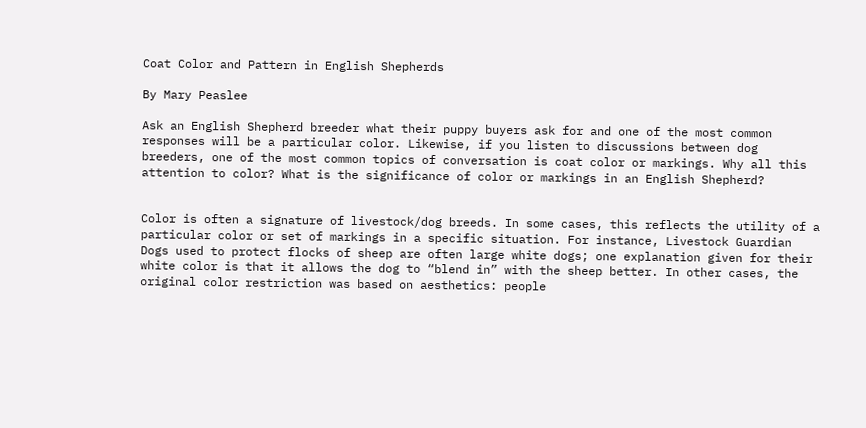Coat Color and Pattern in English Shepherds

By Mary Peaslee

Ask an English Shepherd breeder what their puppy buyers ask for and one of the most common responses will be a particular color. Likewise, if you listen to discussions between dog breeders, one of the most common topics of conversation is coat color or markings. Why all this attention to color? What is the significance of color or markings in an English Shepherd?


Color is often a signature of livestock/dog breeds. In some cases, this reflects the utility of a particular color or set of markings in a specific situation. For instance, Livestock Guardian Dogs used to protect flocks of sheep are often large white dogs; one explanation given for their white color is that it allows the dog to “blend in” with the sheep better. In other cases, the original color restriction was based on aesthetics: people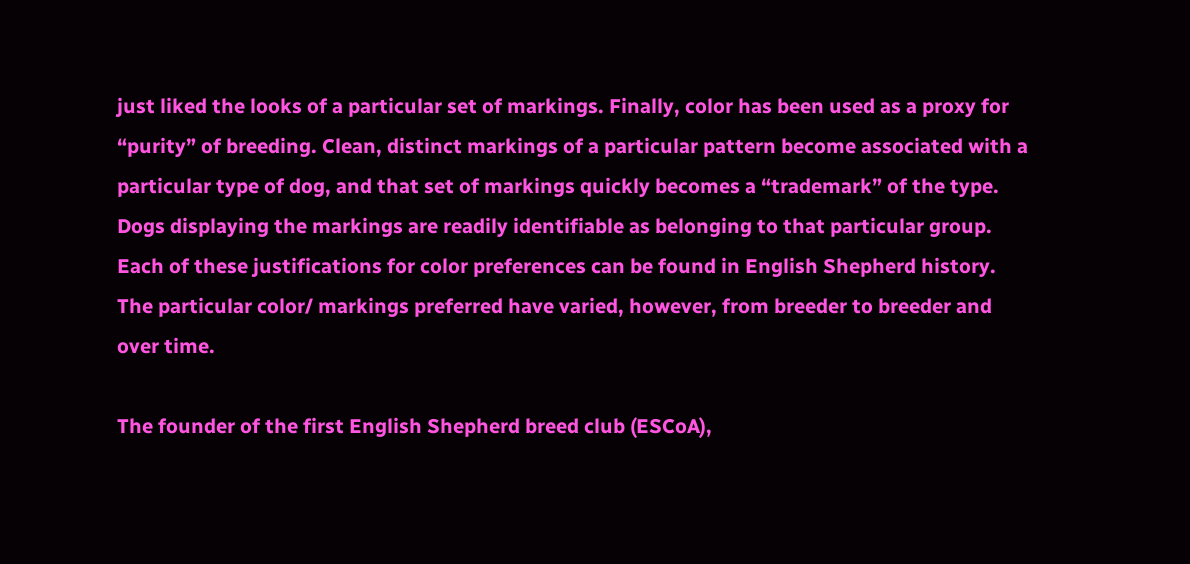just liked the looks of a particular set of markings. Finally, color has been used as a proxy for “purity” of breeding. Clean, distinct markings of a particular pattern become associated with a particular type of dog, and that set of markings quickly becomes a “trademark” of the type. Dogs displaying the markings are readily identifiable as belonging to that particular group. Each of these justifications for color preferences can be found in English Shepherd history. The particular color/ markings preferred have varied, however, from breeder to breeder and over time.

The founder of the first English Shepherd breed club (ESCoA),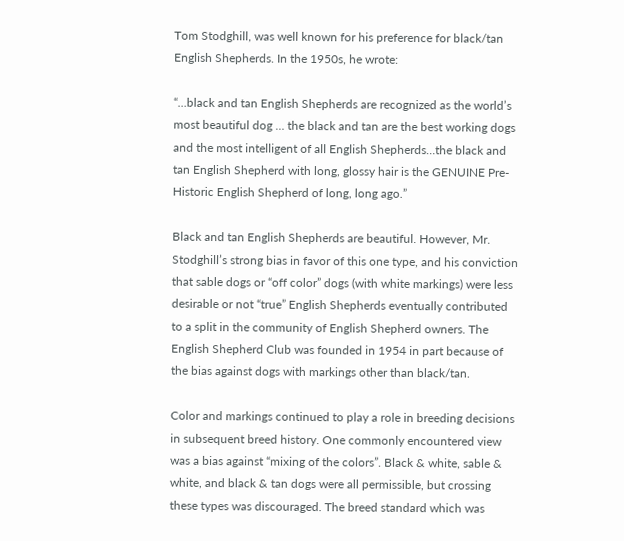Tom Stodghill, was well known for his preference for black/tan English Shepherds. In the 1950s, he wrote:

“…black and tan English Shepherds are recognized as the world’s most beautiful dog … the black and tan are the best working dogs and the most intelligent of all English Shepherds…the black and tan English Shepherd with long, glossy hair is the GENUINE Pre-Historic English Shepherd of long, long ago.”

Black and tan English Shepherds are beautiful. However, Mr. Stodghill’s strong bias in favor of this one type, and his conviction that sable dogs or “off color” dogs (with white markings) were less desirable or not “true” English Shepherds eventually contributed to a split in the community of English Shepherd owners. The English Shepherd Club was founded in 1954 in part because of the bias against dogs with markings other than black/tan.

Color and markings continued to play a role in breeding decisions in subsequent breed history. One commonly encountered view was a bias against “mixing of the colors”. Black & white, sable & white, and black & tan dogs were all permissible, but crossing these types was discouraged. The breed standard which was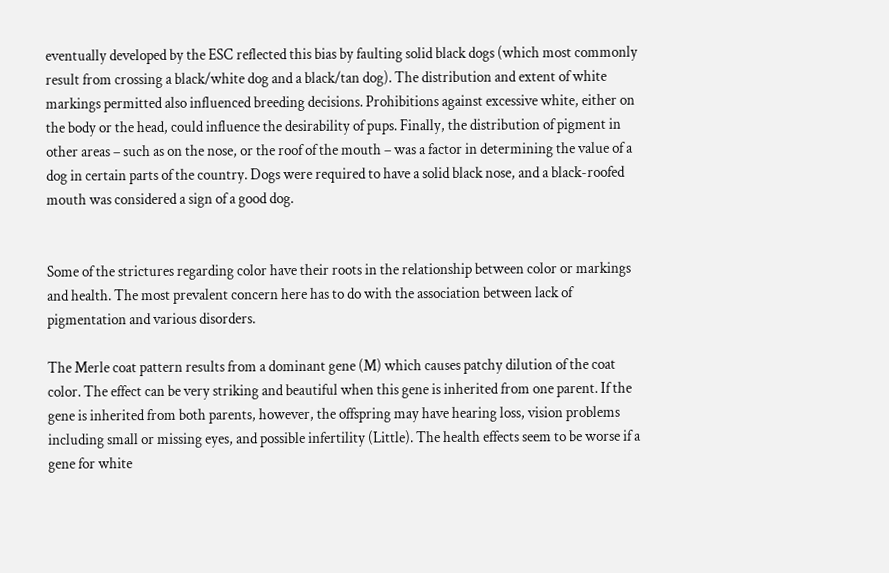eventually developed by the ESC reflected this bias by faulting solid black dogs (which most commonly result from crossing a black/white dog and a black/tan dog). The distribution and extent of white markings permitted also influenced breeding decisions. Prohibitions against excessive white, either on the body or the head, could influence the desirability of pups. Finally, the distribution of pigment in other areas – such as on the nose, or the roof of the mouth – was a factor in determining the value of a dog in certain parts of the country. Dogs were required to have a solid black nose, and a black-roofed mouth was considered a sign of a good dog.


Some of the strictures regarding color have their roots in the relationship between color or markings and health. The most prevalent concern here has to do with the association between lack of pigmentation and various disorders.

The Merle coat pattern results from a dominant gene (M) which causes patchy dilution of the coat color. The effect can be very striking and beautiful when this gene is inherited from one parent. If the gene is inherited from both parents, however, the offspring may have hearing loss, vision problems including small or missing eyes, and possible infertility (Little). The health effects seem to be worse if a gene for white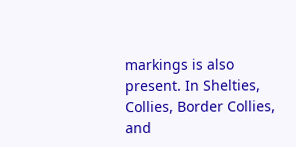markings is also present. In Shelties, Collies, Border Collies, and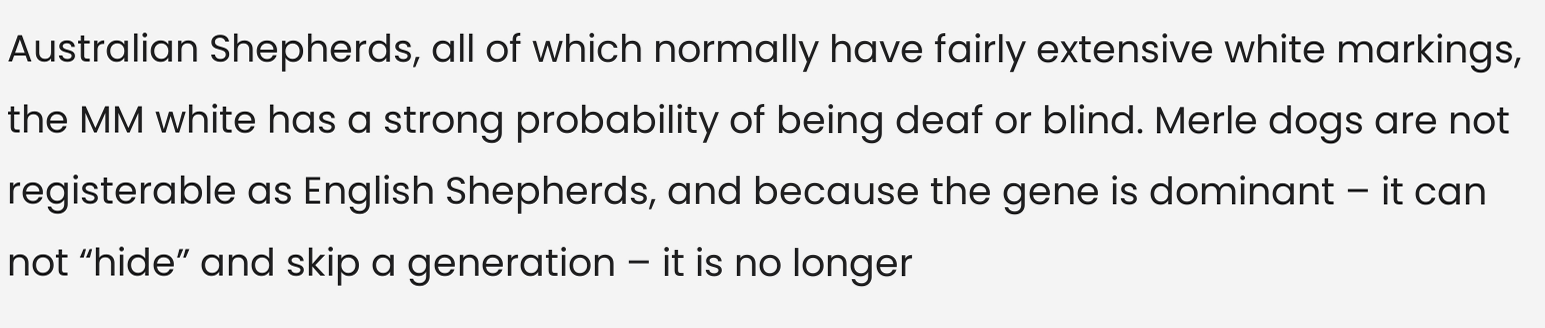Australian Shepherds, all of which normally have fairly extensive white markings, the MM white has a strong probability of being deaf or blind. Merle dogs are not registerable as English Shepherds, and because the gene is dominant – it can not “hide” and skip a generation – it is no longer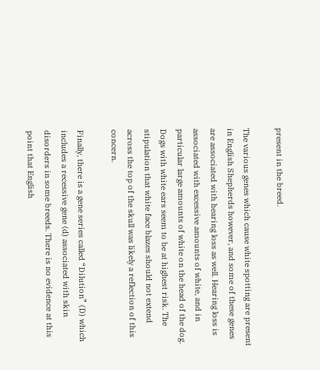present in the breed.

The various genes which cause white spotting are present in English Shepherds however, and some of these genes are associated with hearing loss as well. Hearing loss is associated with excessive amounts of white, and in particular large amounts of white on the head of the dog. Dogs with white ears seem to be at highest risk. The stipulation that white face blazes should not extend across the top of the skull was likely a reflection of this concern.

Finally, there is a gene series called “Dilution” (D) which includes a recessive gene (d) associated with skin disorders in some breeds. There is no evidence at this point that English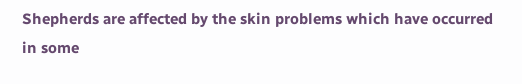Shepherds are affected by the skin problems which have occurred in some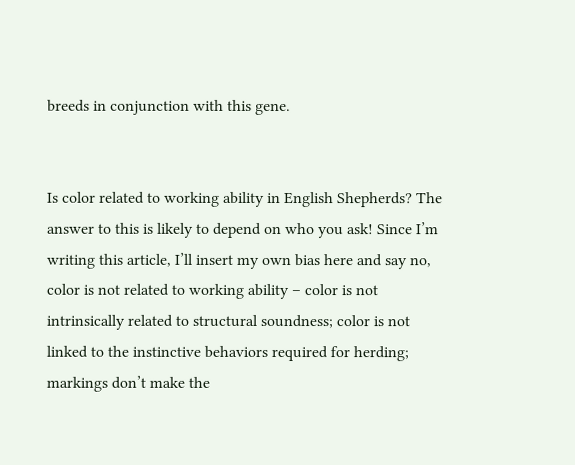breeds in conjunction with this gene.


Is color related to working ability in English Shepherds? The answer to this is likely to depend on who you ask! Since I’m writing this article, I’ll insert my own bias here and say no, color is not related to working ability – color is not intrinsically related to structural soundness; color is not linked to the instinctive behaviors required for herding; markings don’t make the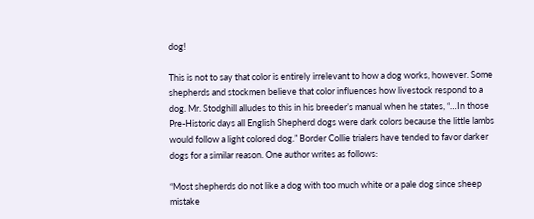dog!

This is not to say that color is entirely irrelevant to how a dog works, however. Some shepherds and stockmen believe that color influences how livestock respond to a dog. Mr. Stodghill alludes to this in his breeder’s manual when he states, “…In those Pre-Historic days all English Shepherd dogs were dark colors because the little lambs would follow a light colored dog.” Border Collie trialers have tended to favor darker dogs for a similar reason. One author writes as follows:

“Most shepherds do not like a dog with too much white or a pale dog since sheep mistake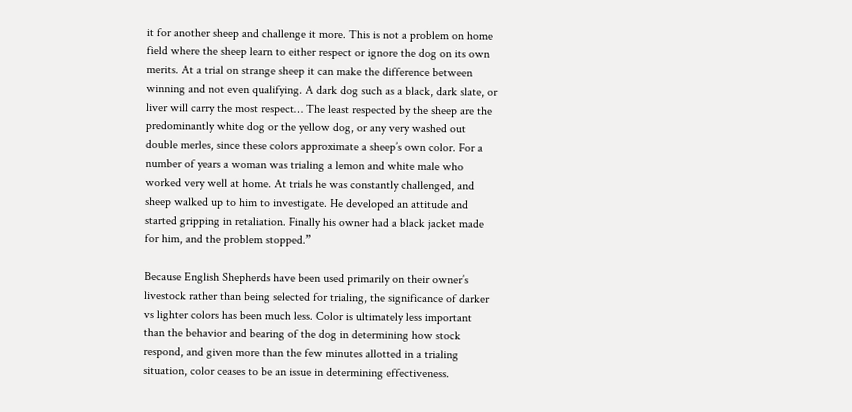it for another sheep and challenge it more. This is not a problem on home field where the sheep learn to either respect or ignore the dog on its own merits. At a trial on strange sheep it can make the difference between winning and not even qualifying. A dark dog such as a black, dark slate, or liver will carry the most respect… The least respected by the sheep are the predominantly white dog or the yellow dog, or any very washed out double merles, since these colors approximate a sheep’s own color. For a number of years a woman was trialing a lemon and white male who worked very well at home. At trials he was constantly challenged, and sheep walked up to him to investigate. He developed an attitude and started gripping in retaliation. Finally his owner had a black jacket made for him, and the problem stopped.”

Because English Shepherds have been used primarily on their owner’s livestock rather than being selected for trialing, the significance of darker vs lighter colors has been much less. Color is ultimately less important than the behavior and bearing of the dog in determining how stock respond, and given more than the few minutes allotted in a trialing situation, color ceases to be an issue in determining effectiveness.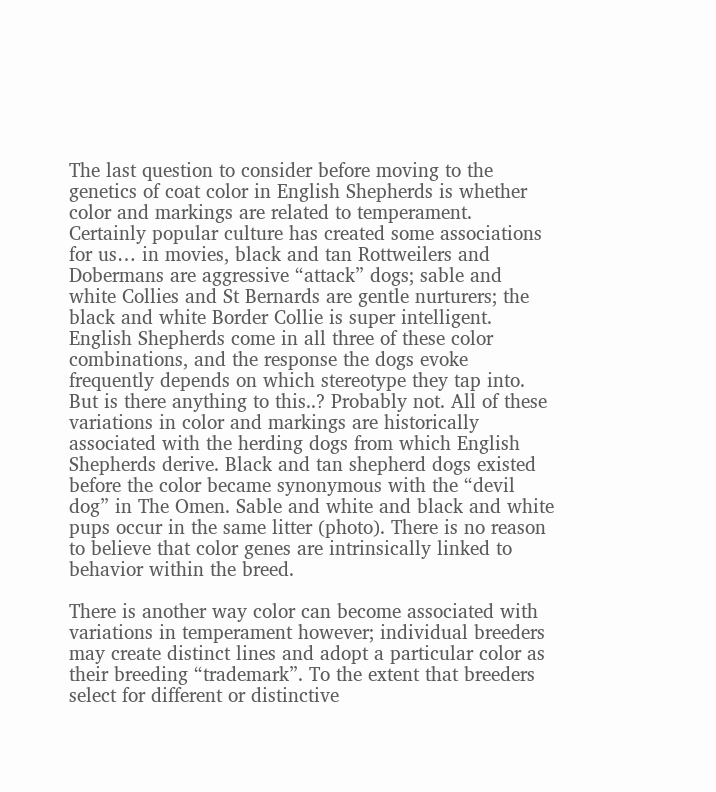The last question to consider before moving to the genetics of coat color in English Shepherds is whether color and markings are related to temperament. Certainly popular culture has created some associations for us… in movies, black and tan Rottweilers and Dobermans are aggressive “attack” dogs; sable and white Collies and St Bernards are gentle nurturers; the black and white Border Collie is super intelligent. English Shepherds come in all three of these color combinations, and the response the dogs evoke frequently depends on which stereotype they tap into. But is there anything to this..? Probably not. All of these variations in color and markings are historically associated with the herding dogs from which English Shepherds derive. Black and tan shepherd dogs existed before the color became synonymous with the “devil dog” in The Omen. Sable and white and black and white pups occur in the same litter (photo). There is no reason to believe that color genes are intrinsically linked to behavior within the breed.

There is another way color can become associated with variations in temperament however; individual breeders may create distinct lines and adopt a particular color as their breeding “trademark”. To the extent that breeders select for different or distinctive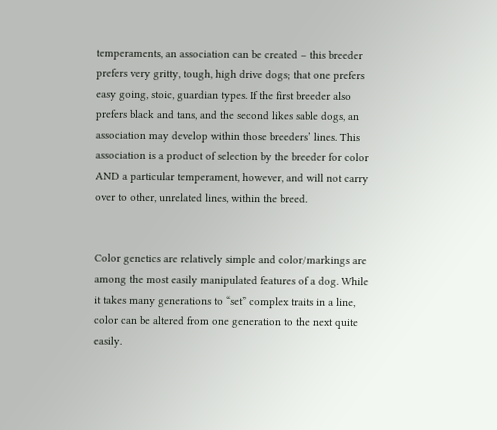temperaments, an association can be created – this breeder prefers very gritty, tough, high drive dogs; that one prefers easy going, stoic, guardian types. If the first breeder also prefers black and tans, and the second likes sable dogs, an association may develop within those breeders’ lines. This association is a product of selection by the breeder for color AND a particular temperament, however, and will not carry over to other, unrelated lines, within the breed.


Color genetics are relatively simple and color/markings are among the most easily manipulated features of a dog. While it takes many generations to “set” complex traits in a line, color can be altered from one generation to the next quite easily.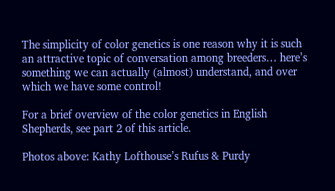The simplicity of color genetics is one reason why it is such an attractive topic of conversation among breeders… here’s something we can actually (almost) understand, and over which we have some control!

For a brief overview of the color genetics in English Shepherds, see part 2 of this article.

Photos above: Kathy Lofthouse’s Rufus & Purdy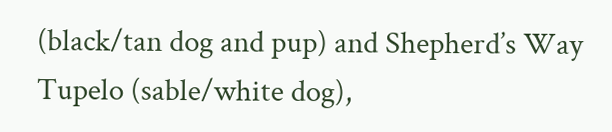(black/tan dog and pup) and Shepherd’s Way Tupelo (sable/white dog),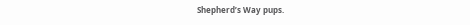Shepherd’s Way pups.